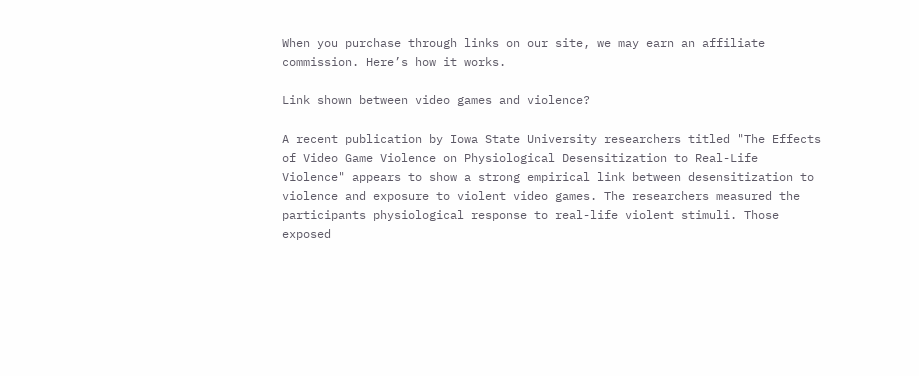When you purchase through links on our site, we may earn an affiliate commission. Here’s how it works.

Link shown between video games and violence?

A recent publication by Iowa State University researchers titled "The Effects of Video Game Violence on Physiological Desensitization to Real-Life Violence" appears to show a strong empirical link between desensitization to violence and exposure to violent video games. The researchers measured the participants physiological response to real-life violent stimuli. Those exposed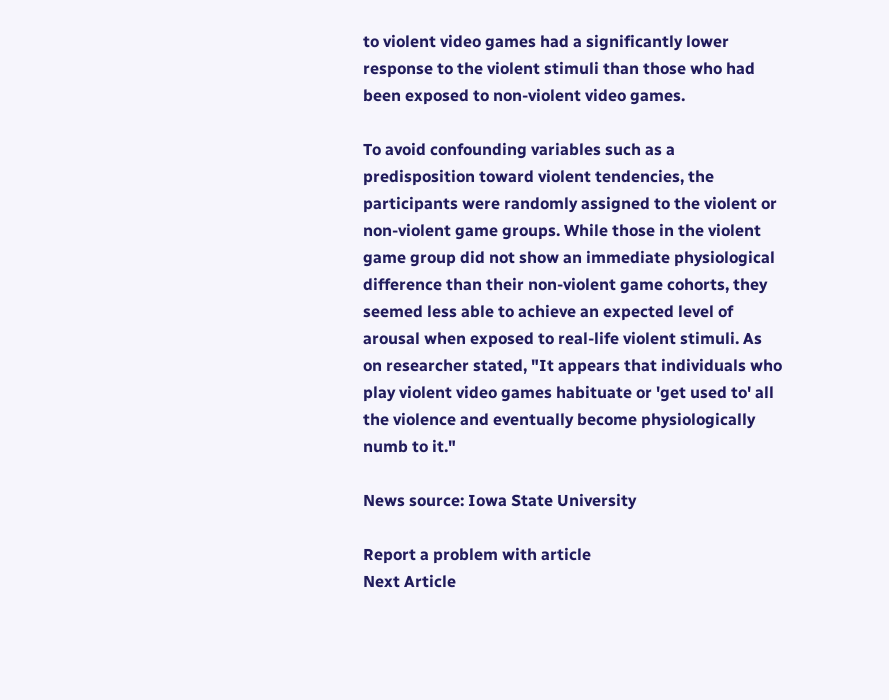to violent video games had a significantly lower response to the violent stimuli than those who had been exposed to non-violent video games.

To avoid confounding variables such as a predisposition toward violent tendencies, the participants were randomly assigned to the violent or non-violent game groups. While those in the violent game group did not show an immediate physiological difference than their non-violent game cohorts, they seemed less able to achieve an expected level of arousal when exposed to real-life violent stimuli. As on researcher stated, "It appears that individuals who play violent video games habituate or 'get used to' all the violence and eventually become physiologically numb to it."

News source: Iowa State University

Report a problem with article
Next Article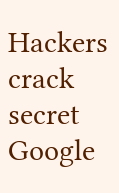Hackers crack secret Google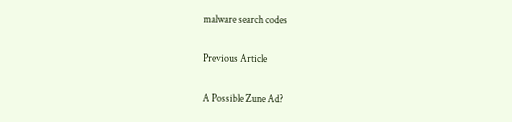malware search codes

Previous Article

A Possible Zune Ad?